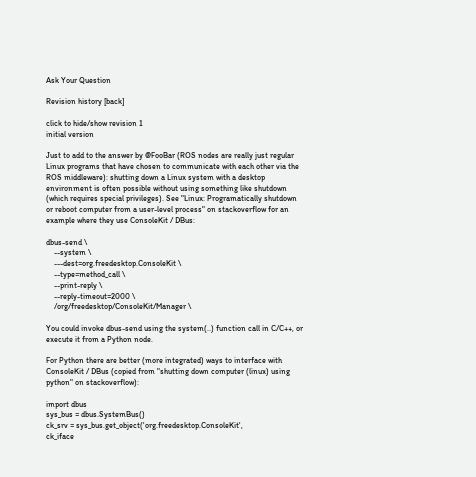Ask Your Question

Revision history [back]

click to hide/show revision 1
initial version

Just to add to the answer by @FooBar (ROS nodes are really just regular Linux programs that have chosen to communicate with each other via the ROS middleware): shutting down a Linux system with a desktop environment is often possible without using something like shutdown (which requires special privileges). See "Linux: Programatically shutdown or reboot computer from a user-level process" on stackoverflow for an example where they use ConsoleKit / DBus:

dbus-send \
    --system \
    ---dest=org.freedesktop.ConsoleKit \
    --type=method_call \
    --print-reply \
    --reply-timeout=2000 \
    /org/freedesktop/ConsoleKit/Manager \

You could invoke dbus-send using the system(..) function call in C/C++, or execute it from a Python node.

For Python there are better (more integrated) ways to interface with ConsoleKit / DBus (copied from "shutting down computer (linux) using python" on stackoverflow):

import dbus
sys_bus = dbus.SystemBus()
ck_srv = sys_bus.get_object('org.freedesktop.ConsoleKit',
ck_iface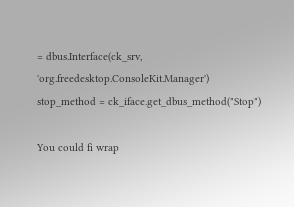= dbus.Interface(ck_srv, 'org.freedesktop.ConsoleKit.Manager')
stop_method = ck_iface.get_dbus_method("Stop")

You could fi wrap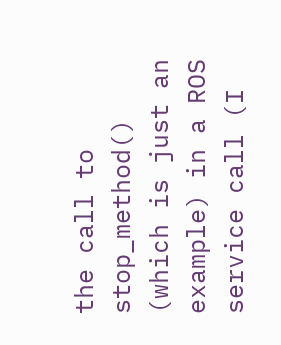the call to stop_method() (which is just an example) in a ROS service call (I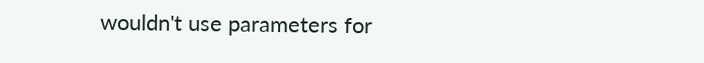wouldn't use parameters for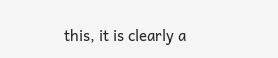this, it is clearly a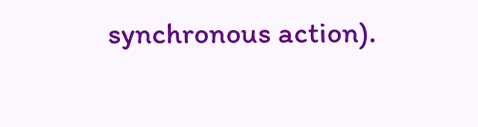synchronous action).